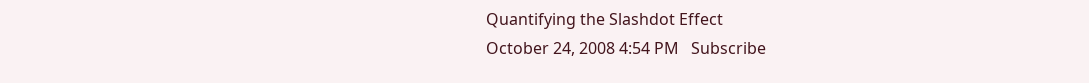Quantifying the Slashdot Effect
October 24, 2008 4:54 PM   Subscribe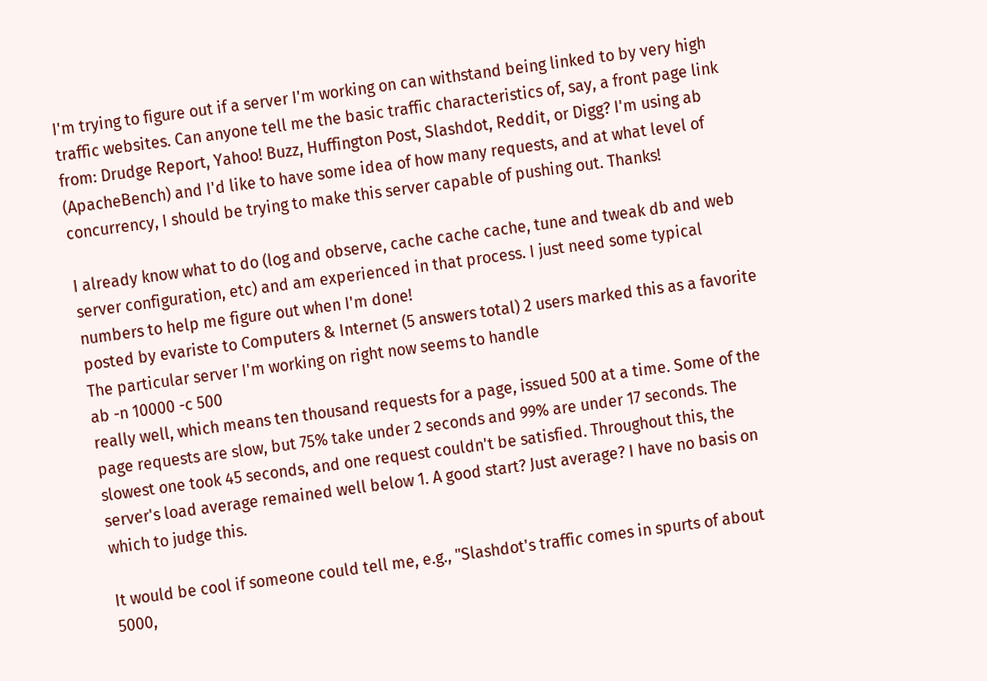I'm trying to figure out if a server I'm working on can withstand being linked to by very high traffic websites. Can anyone tell me the basic traffic characteristics of, say, a front page link from: Drudge Report, Yahoo! Buzz, Huffington Post, Slashdot, Reddit, or Digg? I'm using ab (ApacheBench) and I'd like to have some idea of how many requests, and at what level of concurrency, I should be trying to make this server capable of pushing out. Thanks!

I already know what to do (log and observe, cache cache cache, tune and tweak db and web server configuration, etc) and am experienced in that process. I just need some typical numbers to help me figure out when I'm done!
posted by evariste to Computers & Internet (5 answers total) 2 users marked this as a favorite
The particular server I'm working on right now seems to handle
ab -n 10000 -c 500
really well, which means ten thousand requests for a page, issued 500 at a time. Some of the page requests are slow, but 75% take under 2 seconds and 99% are under 17 seconds. The slowest one took 45 seconds, and one request couldn't be satisfied. Throughout this, the server's load average remained well below 1. A good start? Just average? I have no basis on which to judge this.

It would be cool if someone could tell me, e.g., "Slashdot's traffic comes in spurts of about 5000,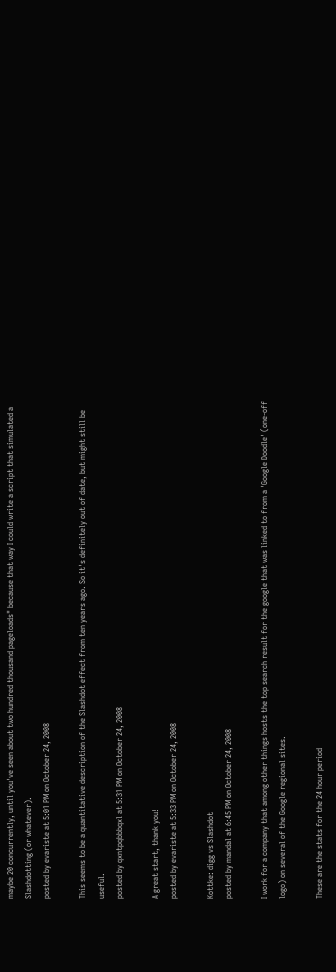maybe 20 concurrently, until you've seen about two hundred thousand pageloads" because that way I could write a script that simulated a Slashdotting (or whatever).
posted by evariste at 5:01 PM on October 24, 2008

This seems to be a quantitative description of the Slashdot effect from ten years ago. So it's definitely out of date, but might still be useful.
posted by qxntpqbbbqxl at 5:31 PM on October 24, 2008

A great start, thank you!
posted by evariste at 5:33 PM on October 24, 2008

Kottke: digg vs Slashdot
posted by mandal at 6:45 PM on October 24, 2008

I work for a company that among other things hosts the top search result for the google that was linked to from a 'Google Doodle' (one-off logo) on several of the Google regional sites.

These are the stats for the 24 hour period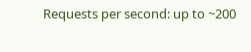Requests per second: up to ~200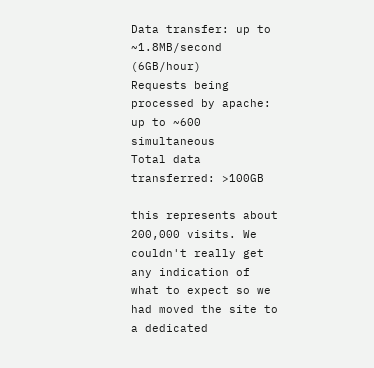Data transfer: up to ~1.8MB/second (6GB/hour)
Requests being processed by apache: up to ~600 simultaneous
Total data transferred: >100GB

this represents about 200,000 visits. We couldn't really get any indication of what to expect so we had moved the site to a dedicated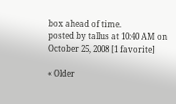box ahead of time.
posted by tallus at 10:40 AM on October 25, 2008 [1 favorite]

« Older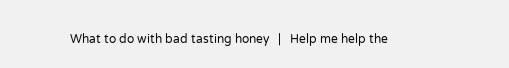What to do with bad tasting honey   |   Help me help the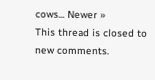cows... Newer »
This thread is closed to new comments.